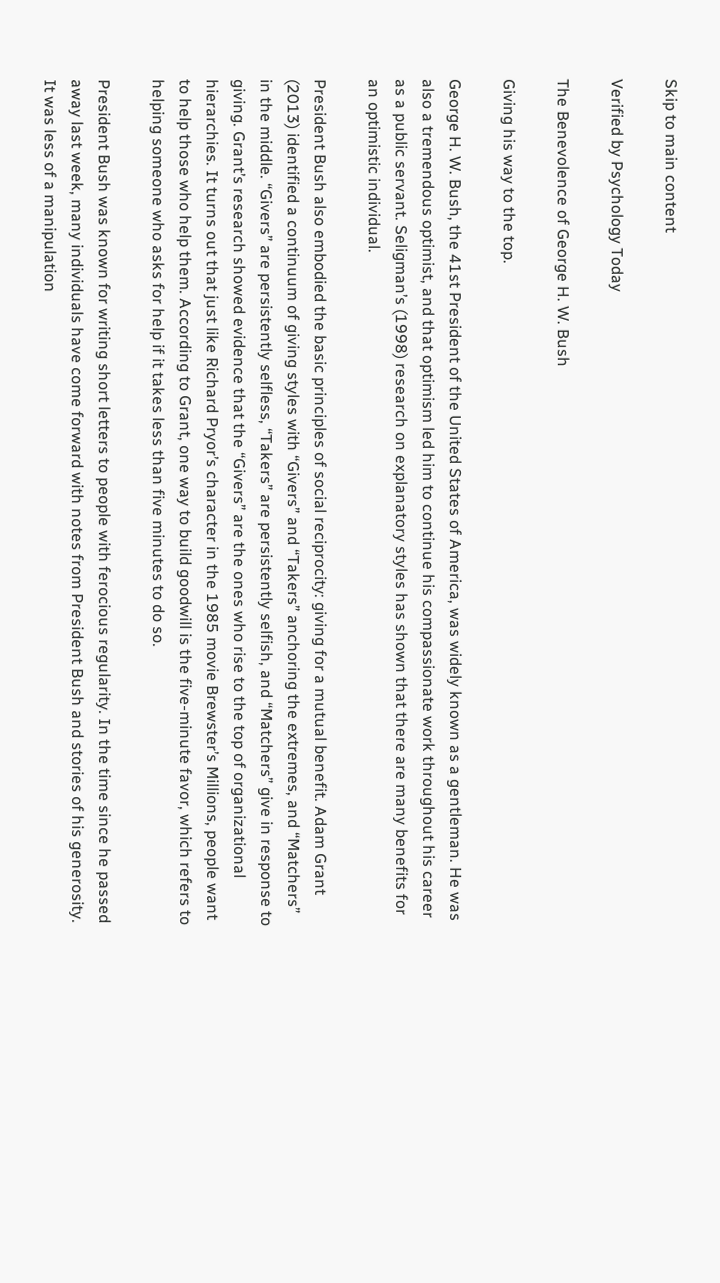Skip to main content

Verified by Psychology Today

The Benevolence of George H. W. Bush

Giving his way to the top.

George H. W. Bush, the 41st President of the United States of America, was widely known as a gentleman. He was also a tremendous optimist, and that optimism led him to continue his compassionate work throughout his career as a public servant. Seligman’s (1998) research on explanatory styles has shown that there are many benefits for an optimistic individual.

President Bush also embodied the basic principles of social reciprocity: giving for a mutual benefit. Adam Grant (2013) identified a continuum of giving styles with “Givers” and “Takers” anchoring the extremes, and “Matchers” in the middle. “Givers” are persistently selfless, “Takers” are persistently selfish, and “Matchers” give in response to giving. Grant’s research showed evidence that the “Givers” are the ones who rise to the top of organizational hierarchies. It turns out that just like Richard Pryor’s character in the 1985 movie Brewster’s Millions, people want to help those who help them. According to Grant, one way to build goodwill is the five-minute favor, which refers to helping someone who asks for help if it takes less than five minutes to do so.

President Bush was known for writing short letters to people with ferocious regularity. In the time since he passed away last week, many individuals have come forward with notes from President Bush and stories of his generosity. It was less of a manipulation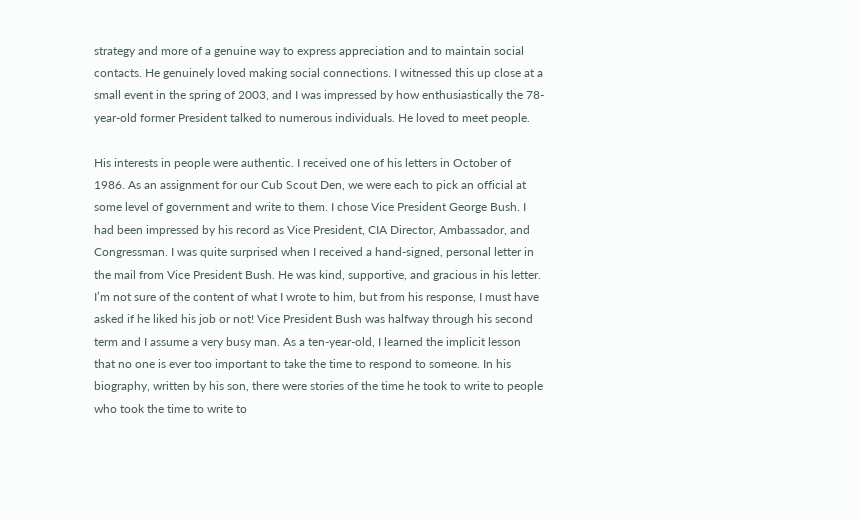strategy and more of a genuine way to express appreciation and to maintain social contacts. He genuinely loved making social connections. I witnessed this up close at a small event in the spring of 2003, and I was impressed by how enthusiastically the 78-year-old former President talked to numerous individuals. He loved to meet people.

His interests in people were authentic. I received one of his letters in October of 1986. As an assignment for our Cub Scout Den, we were each to pick an official at some level of government and write to them. I chose Vice President George Bush. I had been impressed by his record as Vice President, CIA Director, Ambassador, and Congressman. I was quite surprised when I received a hand-signed, personal letter in the mail from Vice President Bush. He was kind, supportive, and gracious in his letter. I’m not sure of the content of what I wrote to him, but from his response, I must have asked if he liked his job or not! Vice President Bush was halfway through his second term and I assume a very busy man. As a ten-year-old, I learned the implicit lesson that no one is ever too important to take the time to respond to someone. In his biography, written by his son, there were stories of the time he took to write to people who took the time to write to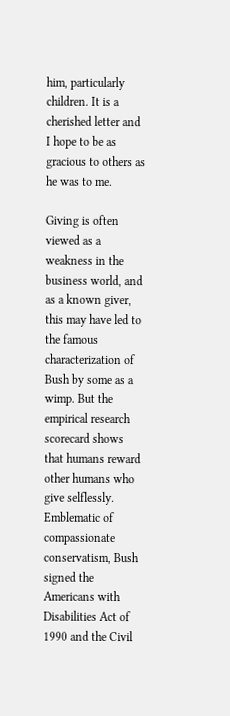him, particularly children. It is a cherished letter and I hope to be as gracious to others as he was to me.

Giving is often viewed as a weakness in the business world, and as a known giver, this may have led to the famous characterization of Bush by some as a wimp. But the empirical research scorecard shows that humans reward other humans who give selflessly. Emblematic of compassionate conservatism, Bush signed the Americans with Disabilities Act of 1990 and the Civil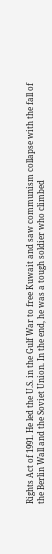Rights Act of 1991. He led the U.S. in the Gulf War to free Kuwait and saw communism collapse with the fall of the Berlin Wall and the Soviet Union. In the end, he was a tough soldier who climbed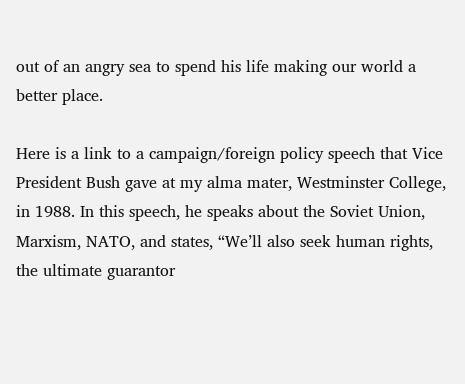out of an angry sea to spend his life making our world a better place.

Here is a link to a campaign/foreign policy speech that Vice President Bush gave at my alma mater, Westminster College, in 1988. In this speech, he speaks about the Soviet Union, Marxism, NATO, and states, “We’ll also seek human rights, the ultimate guarantor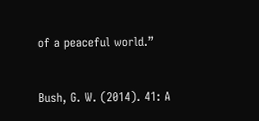of a peaceful world.”


Bush, G. W. (2014). 41: A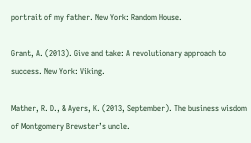portrait of my father. New York: Random House.

Grant, A. (2013). Give and take: A revolutionary approach to success. New York: Viking.

Mather, R. D., & Ayers, K. (2013, September). The business wisdom of Montgomery Brewster’s uncle.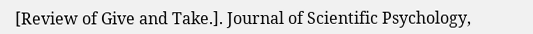[Review of Give and Take.]. Journal of Scientific Psychology,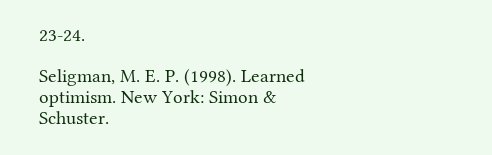23-24.

Seligman, M. E. P. (1998). Learned optimism. New York: Simon & Schuster.